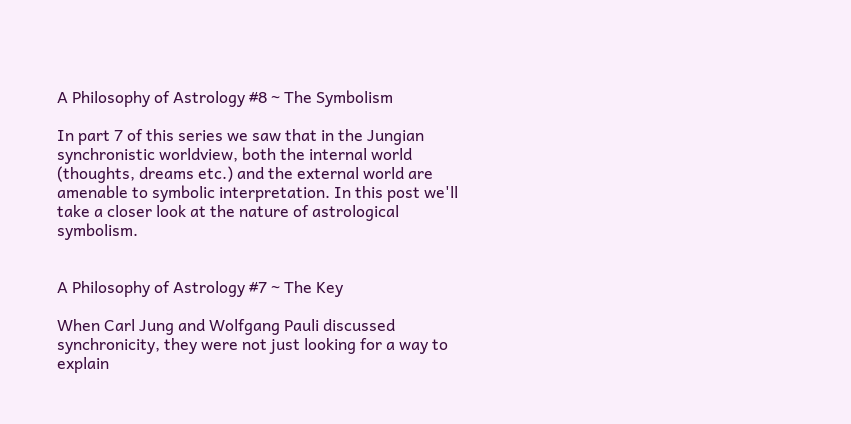A Philosophy of Astrology #8 ~ The Symbolism

In part 7 of this series we saw that in the Jungian synchronistic worldview, both the internal world (thoughts, dreams etc.) and the external world are amenable to symbolic interpretation. In this post we'll take a closer look at the nature of astrological symbolism.


A Philosophy of Astrology #7 ~ The Key

When Carl Jung and Wolfgang Pauli discussed synchronicity, they were not just looking for a way to explain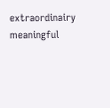extraordinairy meaningful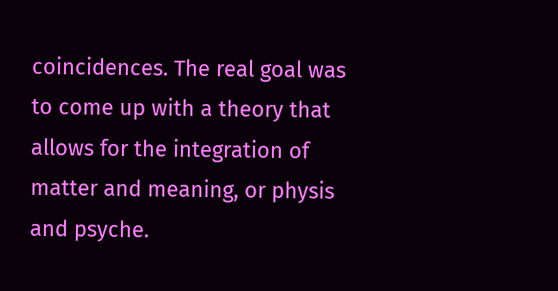coincidences. The real goal was to come up with a theory that allows for the integration of matter and meaning, or physis and psyche.